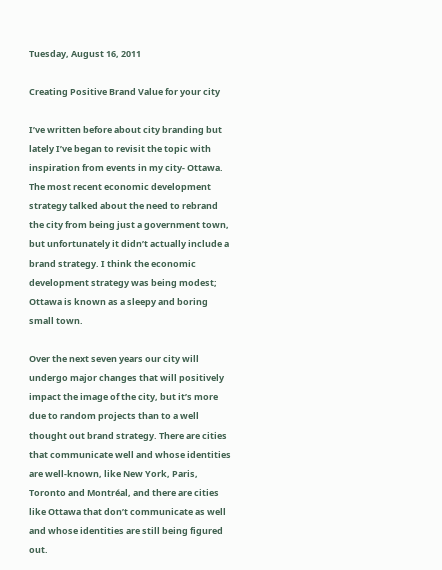Tuesday, August 16, 2011

Creating Positive Brand Value for your city

I’ve written before about city branding but lately I’ve began to revisit the topic with inspiration from events in my city- Ottawa. The most recent economic development strategy talked about the need to rebrand the city from being just a government town, but unfortunately it didn’t actually include a brand strategy. I think the economic development strategy was being modest; Ottawa is known as a sleepy and boring small town.

Over the next seven years our city will undergo major changes that will positively impact the image of the city, but it’s more due to random projects than to a well thought out brand strategy. There are cities that communicate well and whose identities are well-known, like New York, Paris, Toronto and Montréal, and there are cities like Ottawa that don’t communicate as well and whose identities are still being figured out.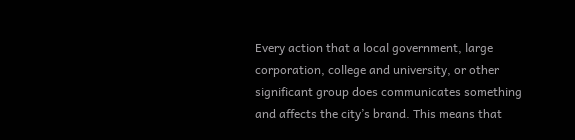Every action that a local government, large corporation, college and university, or other significant group does communicates something and affects the city’s brand. This means that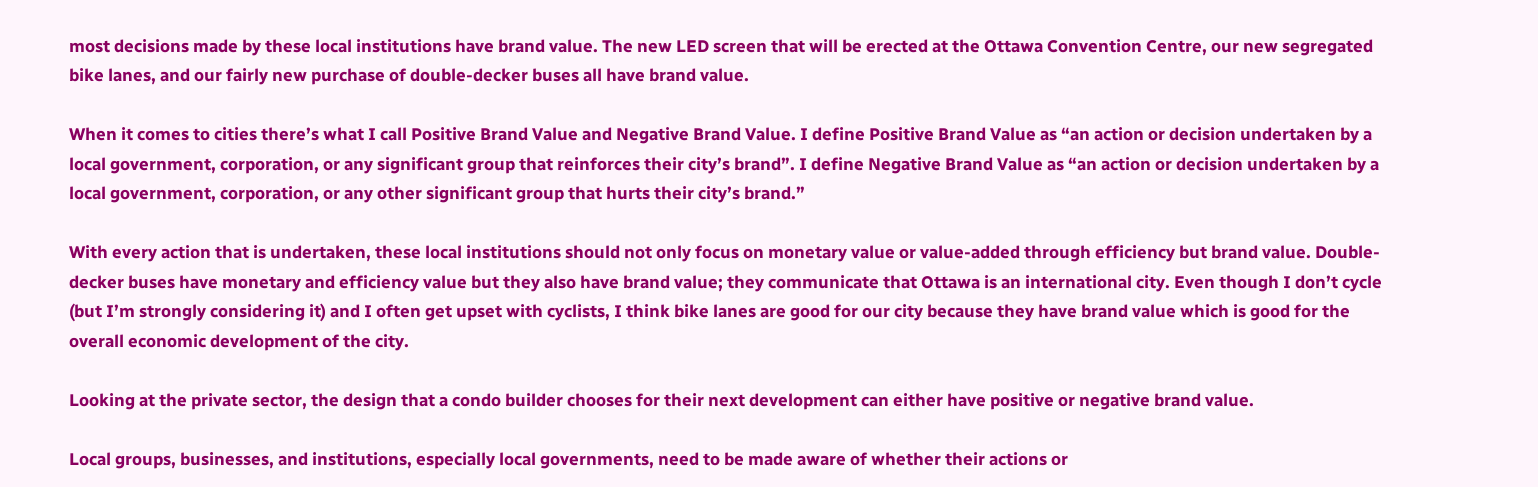most decisions made by these local institutions have brand value. The new LED screen that will be erected at the Ottawa Convention Centre, our new segregated bike lanes, and our fairly new purchase of double-decker buses all have brand value.

When it comes to cities there’s what I call Positive Brand Value and Negative Brand Value. I define Positive Brand Value as “an action or decision undertaken by a local government, corporation, or any significant group that reinforces their city’s brand”. I define Negative Brand Value as “an action or decision undertaken by a local government, corporation, or any other significant group that hurts their city’s brand.”

With every action that is undertaken, these local institutions should not only focus on monetary value or value-added through efficiency but brand value. Double-decker buses have monetary and efficiency value but they also have brand value; they communicate that Ottawa is an international city. Even though I don’t cycle (but I’m strongly considering it) and I often get upset with cyclists, I think bike lanes are good for our city because they have brand value which is good for the overall economic development of the city.

Looking at the private sector, the design that a condo builder chooses for their next development can either have positive or negative brand value.

Local groups, businesses, and institutions, especially local governments, need to be made aware of whether their actions or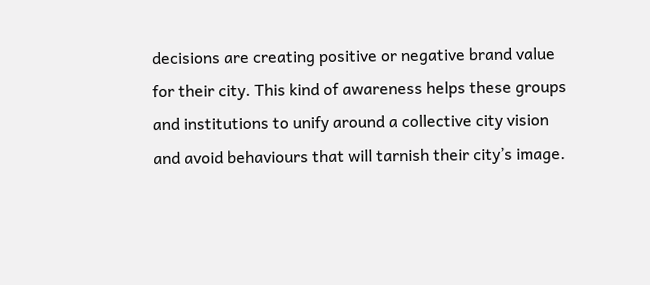decisions are creating positive or negative brand value for their city. This kind of awareness helps these groups and institutions to unify around a collective city vision and avoid behaviours that will tarnish their city’s image.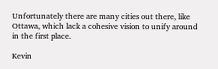Unfortunately there are many cities out there, like Ottawa, which lack a cohesive vision to unify around in the first place.

Kevin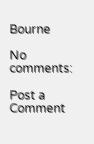Bourne

No comments:

Post a Comment